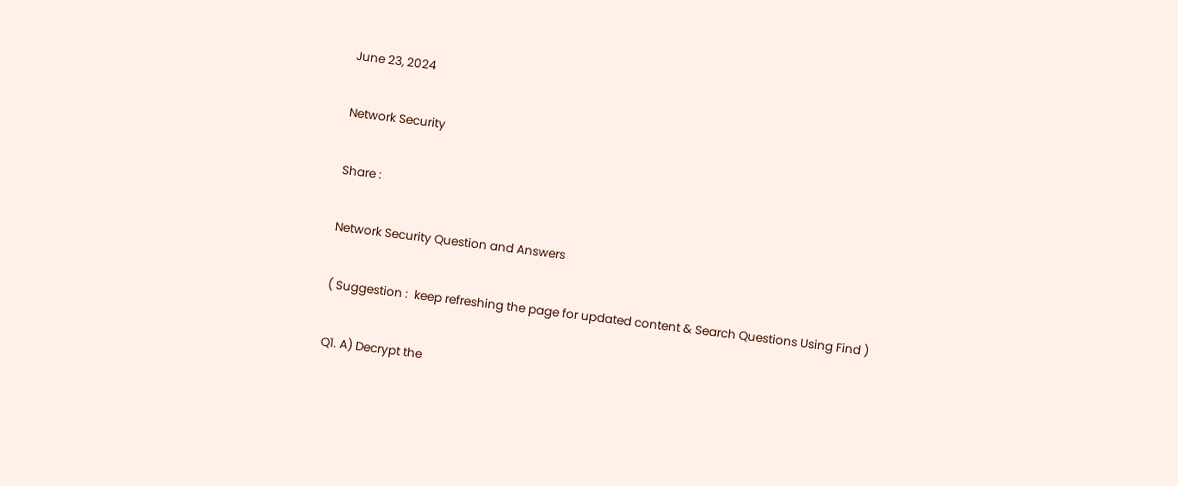June 23, 2024

Network Security

Share :

Network Security Question and Answers

( Suggestion :  keep refreshing the page for updated content & Search Questions Using Find )

Q1. A) Decrypt the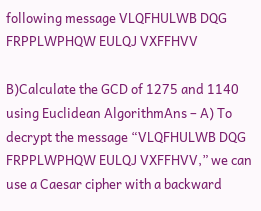following message VLQFHULWB DQG FRPPLWPHQW EULQJ VXFFHVV

B)Calculate the GCD of 1275 and 1140 using Euclidean AlgorithmAns – A) To decrypt the message “VLQFHULWB DQG FRPPLWPHQW EULQJ VXFFHVV,” we can use a Caesar cipher with a backward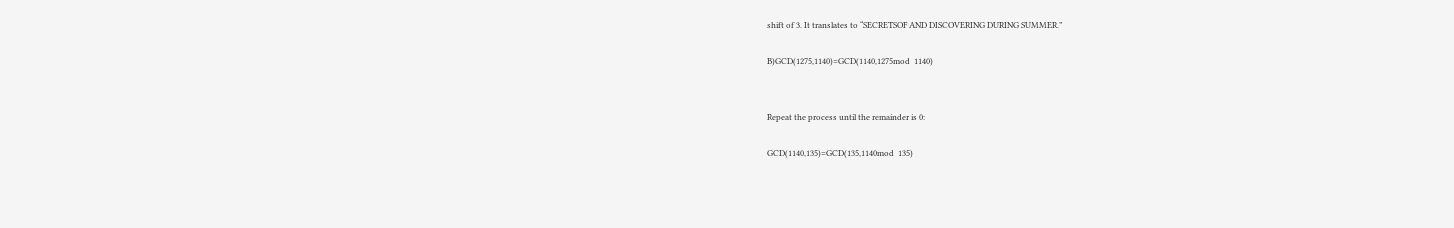shift of 3. It translates to “SECRETSOF AND DISCOVERING DURING SUMMER.”

B)GCD(1275,1140)=GCD(1140,1275mod  1140)


Repeat the process until the remainder is 0:

GCD(1140,135)=GCD(135,1140mod  135)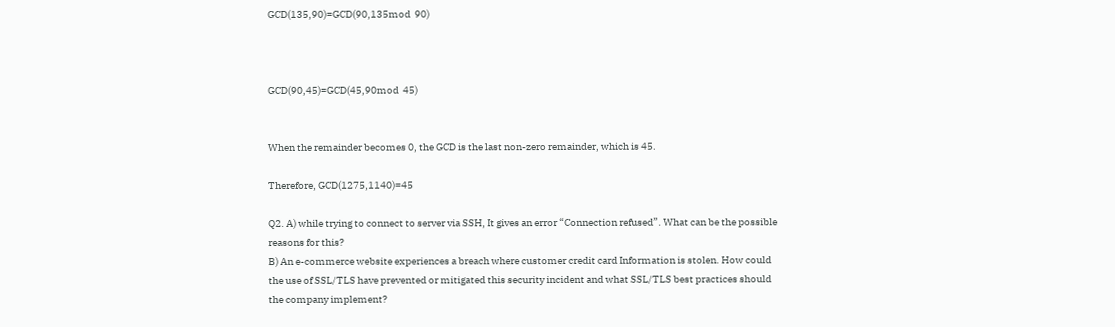GCD(135,90)=GCD(90,135mod  90)



GCD(90,45)=GCD(45,90mod  45)


When the remainder becomes 0, the GCD is the last non-zero remainder, which is 45.

Therefore, GCD(1275,1140)=45

Q2. A) while trying to connect to server via SSH, It gives an error “Connection refused”. What can be the possible reasons for this?
B) An e-commerce website experiences a breach where customer credit card Information is stolen. How could the use of SSL/TLS have prevented or mitigated this security incident and what SSL/TLS best practices should the company implement?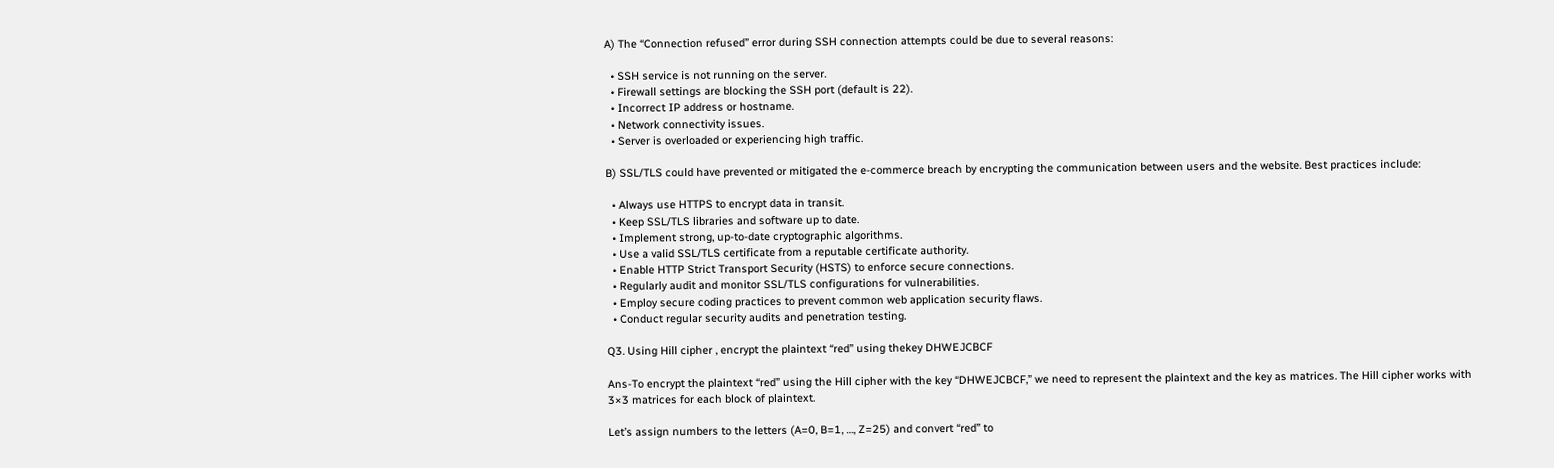A) The “Connection refused” error during SSH connection attempts could be due to several reasons:

  • SSH service is not running on the server.
  • Firewall settings are blocking the SSH port (default is 22).
  • Incorrect IP address or hostname.
  • Network connectivity issues.
  • Server is overloaded or experiencing high traffic.

B) SSL/TLS could have prevented or mitigated the e-commerce breach by encrypting the communication between users and the website. Best practices include:

  • Always use HTTPS to encrypt data in transit.
  • Keep SSL/TLS libraries and software up to date.
  • Implement strong, up-to-date cryptographic algorithms.
  • Use a valid SSL/TLS certificate from a reputable certificate authority.
  • Enable HTTP Strict Transport Security (HSTS) to enforce secure connections.
  • Regularly audit and monitor SSL/TLS configurations for vulnerabilities.
  • Employ secure coding practices to prevent common web application security flaws.
  • Conduct regular security audits and penetration testing.

Q3. Using Hill cipher , encrypt the plaintext “red” using thekey DHWEJCBCF

Ans-To encrypt the plaintext “red” using the Hill cipher with the key “DHWEJCBCF,” we need to represent the plaintext and the key as matrices. The Hill cipher works with 3×3 matrices for each block of plaintext.

Let’s assign numbers to the letters (A=0, B=1, …, Z=25) and convert “red” to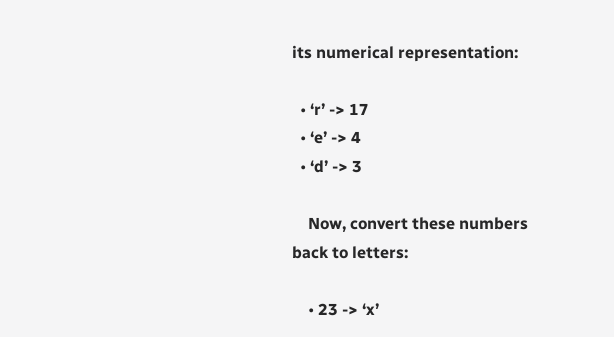its numerical representation:

  • ‘r’ -> 17
  • ‘e’ -> 4
  • ‘d’ -> 3

    Now, convert these numbers back to letters:

    • 23 -> ‘x’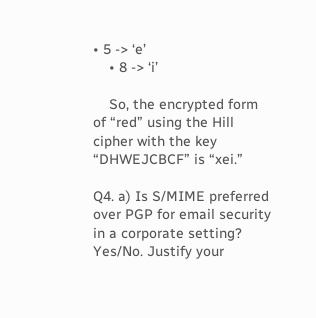• 5 -> ‘e’
    • 8 -> ‘i’

    So, the encrypted form of “red” using the Hill cipher with the key “DHWEJCBCF” is “xei.”

Q4. a) Is S/MIME preferred over PGP for email security in a corporate setting? Yes/No. Justify your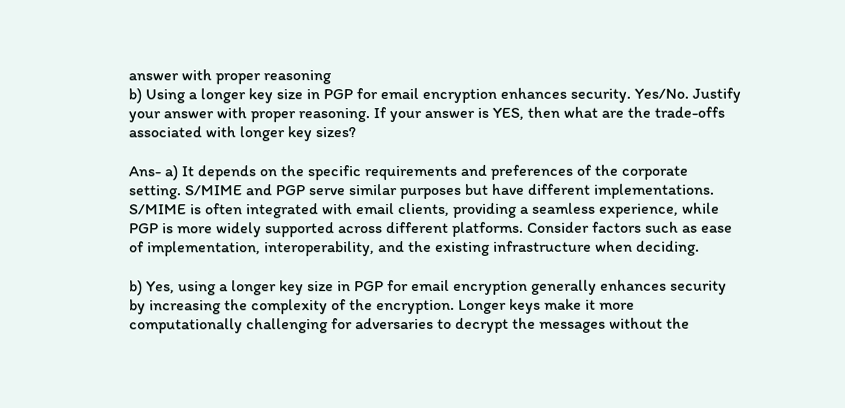answer with proper reasoning
b) Using a longer key size in PGP for email encryption enhances security. Yes/No. Justify your answer with proper reasoning. If your answer is YES, then what are the trade-offs associated with longer key sizes?

Ans- a) It depends on the specific requirements and preferences of the corporate setting. S/MIME and PGP serve similar purposes but have different implementations. S/MIME is often integrated with email clients, providing a seamless experience, while PGP is more widely supported across different platforms. Consider factors such as ease of implementation, interoperability, and the existing infrastructure when deciding.

b) Yes, using a longer key size in PGP for email encryption generally enhances security by increasing the complexity of the encryption. Longer keys make it more computationally challenging for adversaries to decrypt the messages without the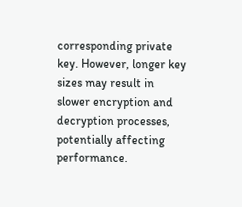corresponding private key. However, longer key sizes may result in slower encryption and decryption processes, potentially affecting performance.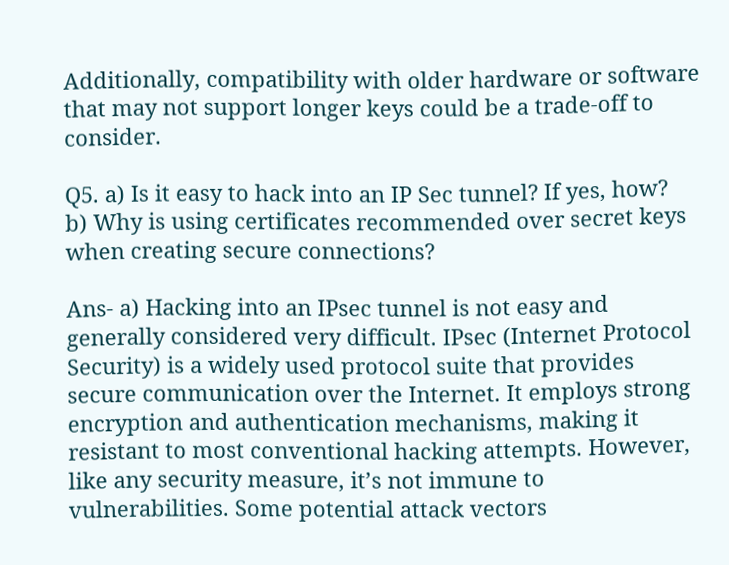Additionally, compatibility with older hardware or software that may not support longer keys could be a trade-off to consider.

Q5. a) Is it easy to hack into an IP Sec tunnel? If yes, how?
b) Why is using certificates recommended over secret keys when creating secure connections?

Ans- a) Hacking into an IPsec tunnel is not easy and generally considered very difficult. IPsec (Internet Protocol Security) is a widely used protocol suite that provides secure communication over the Internet. It employs strong encryption and authentication mechanisms, making it resistant to most conventional hacking attempts. However, like any security measure, it’s not immune to vulnerabilities. Some potential attack vectors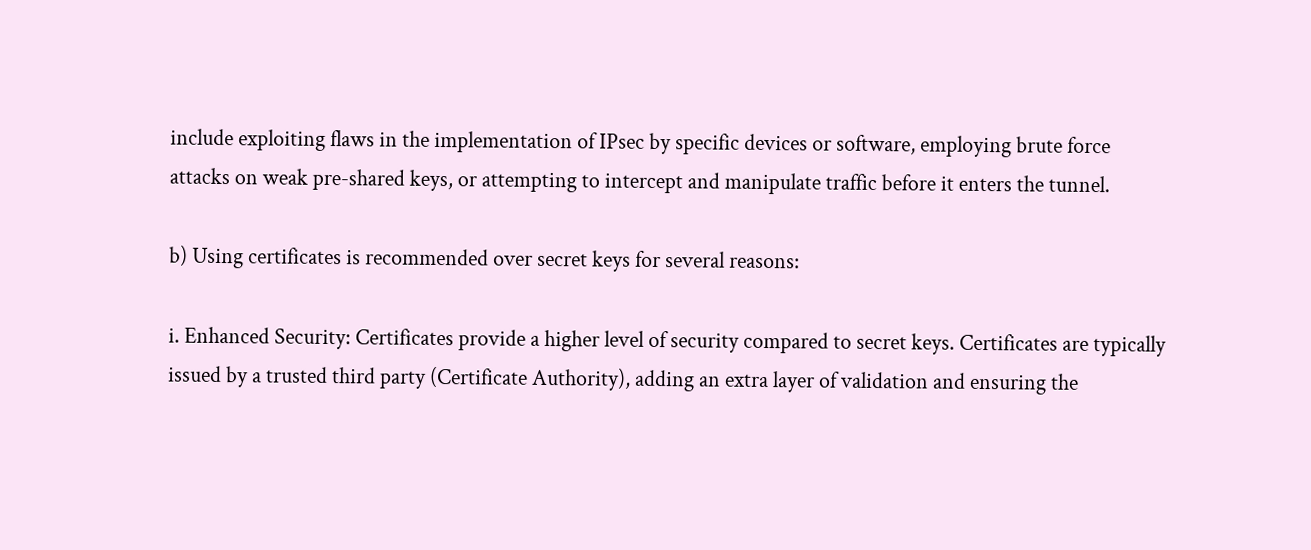include exploiting flaws in the implementation of IPsec by specific devices or software, employing brute force attacks on weak pre-shared keys, or attempting to intercept and manipulate traffic before it enters the tunnel.

b) Using certificates is recommended over secret keys for several reasons:

i. Enhanced Security: Certificates provide a higher level of security compared to secret keys. Certificates are typically issued by a trusted third party (Certificate Authority), adding an extra layer of validation and ensuring the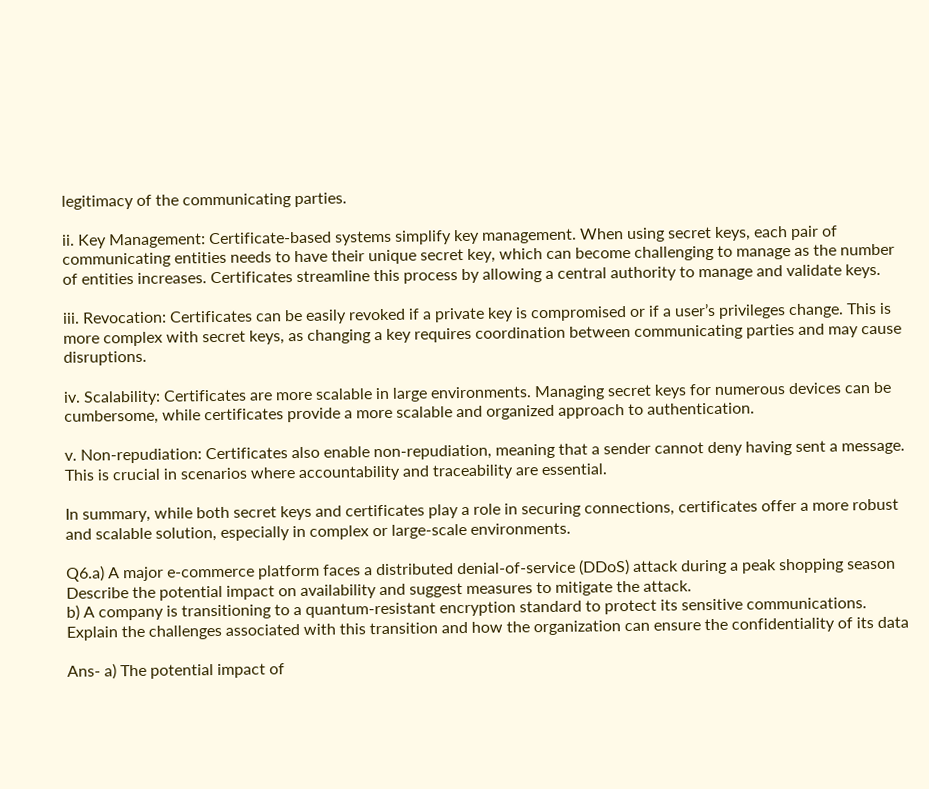legitimacy of the communicating parties.

ii. Key Management: Certificate-based systems simplify key management. When using secret keys, each pair of communicating entities needs to have their unique secret key, which can become challenging to manage as the number of entities increases. Certificates streamline this process by allowing a central authority to manage and validate keys.

iii. Revocation: Certificates can be easily revoked if a private key is compromised or if a user’s privileges change. This is more complex with secret keys, as changing a key requires coordination between communicating parties and may cause disruptions.

iv. Scalability: Certificates are more scalable in large environments. Managing secret keys for numerous devices can be cumbersome, while certificates provide a more scalable and organized approach to authentication.

v. Non-repudiation: Certificates also enable non-repudiation, meaning that a sender cannot deny having sent a message. This is crucial in scenarios where accountability and traceability are essential.

In summary, while both secret keys and certificates play a role in securing connections, certificates offer a more robust and scalable solution, especially in complex or large-scale environments.

Q6.a) A major e-commerce platform faces a distributed denial-of-service (DDoS) attack during a peak shopping season Describe the potential impact on availability and suggest measures to mitigate the attack.
b) A company is transitioning to a quantum-resistant encryption standard to protect its sensitive communications. Explain the challenges associated with this transition and how the organization can ensure the confidentiality of its data

Ans- a) The potential impact of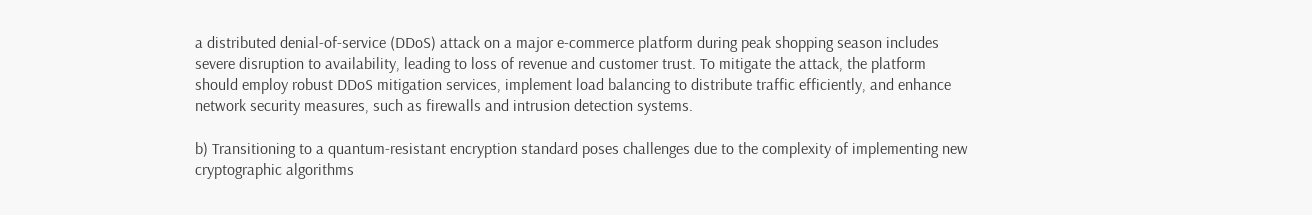a distributed denial-of-service (DDoS) attack on a major e-commerce platform during peak shopping season includes severe disruption to availability, leading to loss of revenue and customer trust. To mitigate the attack, the platform should employ robust DDoS mitigation services, implement load balancing to distribute traffic efficiently, and enhance network security measures, such as firewalls and intrusion detection systems.

b) Transitioning to a quantum-resistant encryption standard poses challenges due to the complexity of implementing new cryptographic algorithms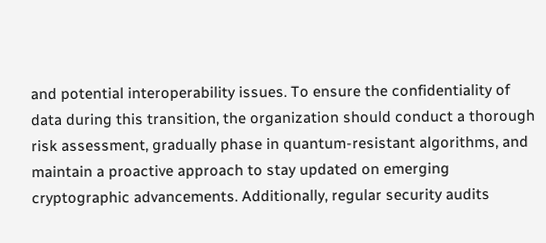and potential interoperability issues. To ensure the confidentiality of data during this transition, the organization should conduct a thorough risk assessment, gradually phase in quantum-resistant algorithms, and maintain a proactive approach to stay updated on emerging cryptographic advancements. Additionally, regular security audits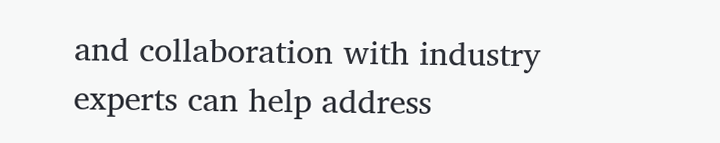and collaboration with industry experts can help address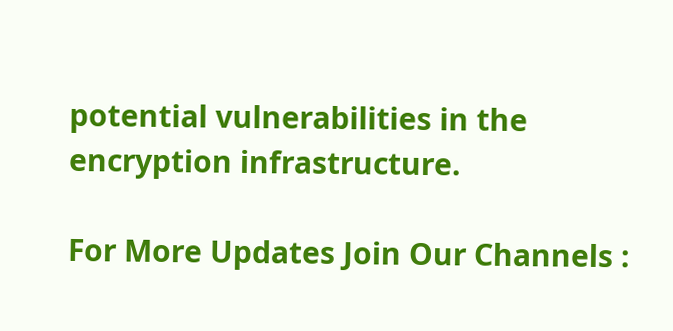potential vulnerabilities in the encryption infrastructure.

For More Updates Join Our Channels :